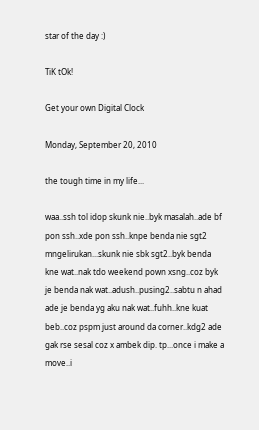star of the day :)

TiK tOk!

Get your own Digital Clock

Monday, September 20, 2010

the tough time in my life...

waa..ssh tol idop skunk nie..byk masalah..ade bf pon ssh..xde pon ssh..knpe benda nie sgt2 mngelirukan...skunk nie sbk sgt2..byk benda kne wat..nak tdo weekend pown xsng..coz byk je benda nak wat..adush..pusing2..sabtu n ahad ade je benda yg aku nak wat..fuhh..kne kuat beb..coz pspm just around da corner..kdg2 ade gak rse sesal coz x ambek dip. tp...once i make a move..i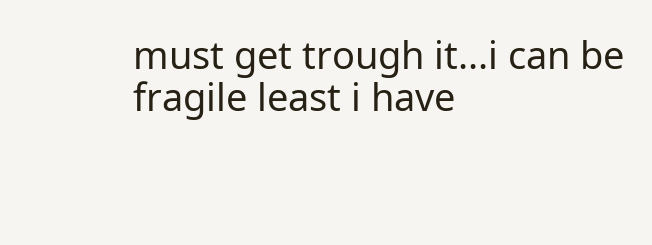must get trough it...i can be fragile least i have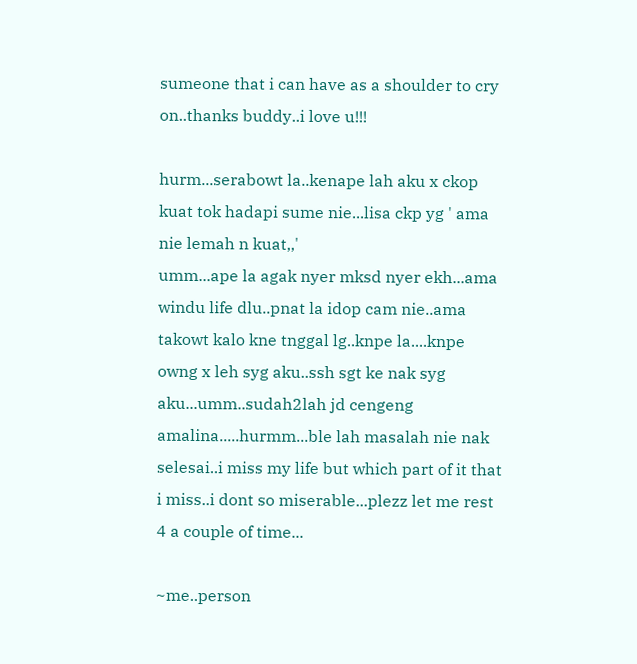sumeone that i can have as a shoulder to cry on..thanks buddy..i love u!!!

hurm...serabowt la..kenape lah aku x ckop kuat tok hadapi sume nie...lisa ckp yg ' ama nie lemah n kuat,,'
umm...ape la agak nyer mksd nyer ekh...ama windu life dlu..pnat la idop cam nie..ama takowt kalo kne tnggal lg..knpe la....knpe owng x leh syg aku..ssh sgt ke nak syg aku...umm..sudah2lah jd cengeng amalina.....hurmm...ble lah masalah nie nak selesai..i miss my life but which part of it that i miss..i dont so miserable...plezz let me rest 4 a couple of time...

~me..person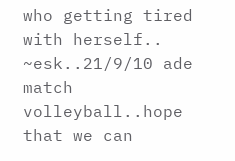who getting tired with herself..
~esk..21/9/10 ade match volleyball..hope that we can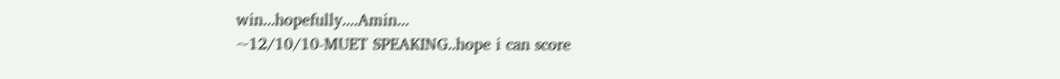win...hopefully....Amin...
~12/10/10-MUET SPEAKING..hope i can score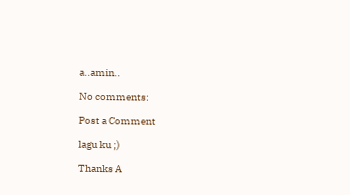a..amin..

No comments:

Post a Comment

lagu ku ;)

Thanks A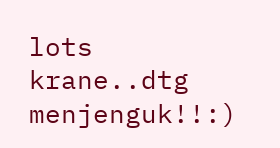lots krane..dtg menjenguk!!:)